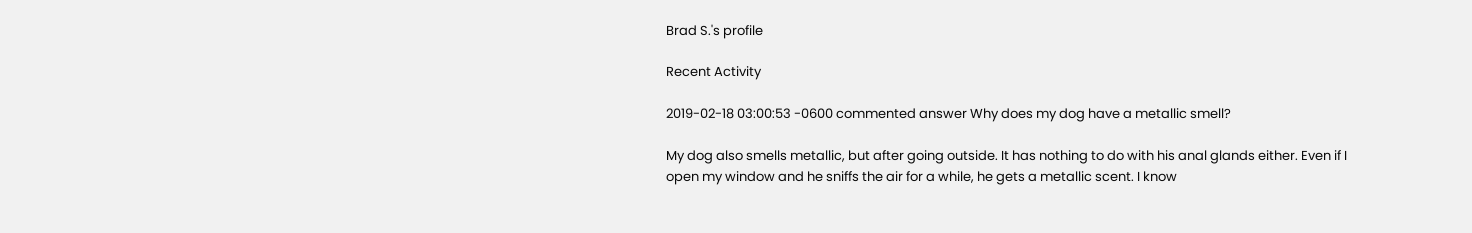Brad S.'s profile

Recent Activity

2019-02-18 03:00:53 -0600 commented answer Why does my dog have a metallic smell?

My dog also smells metallic, but after going outside. It has nothing to do with his anal glands either. Even if I open my window and he sniffs the air for a while, he gets a metallic scent. I know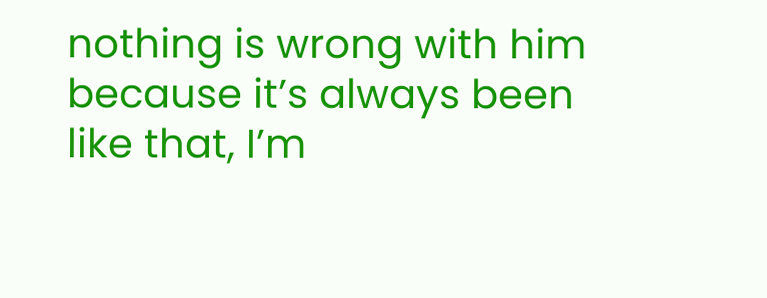nothing is wrong with him because it’s always been like that, I’m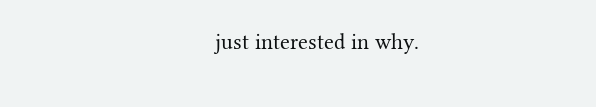just interested in why.